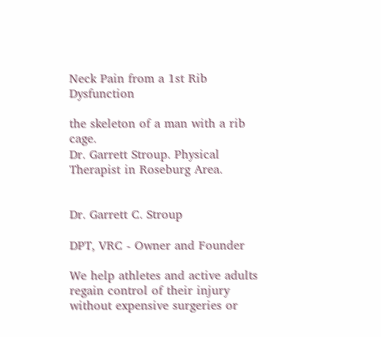Neck Pain from a 1st Rib Dysfunction

the skeleton of a man with a rib cage.
Dr. Garrett Stroup. Physical Therapist in Roseburg Area.


Dr. Garrett C. Stroup

DPT, VRC - Owner and Founder

We help athletes and active adults regain control of their injury without expensive surgeries or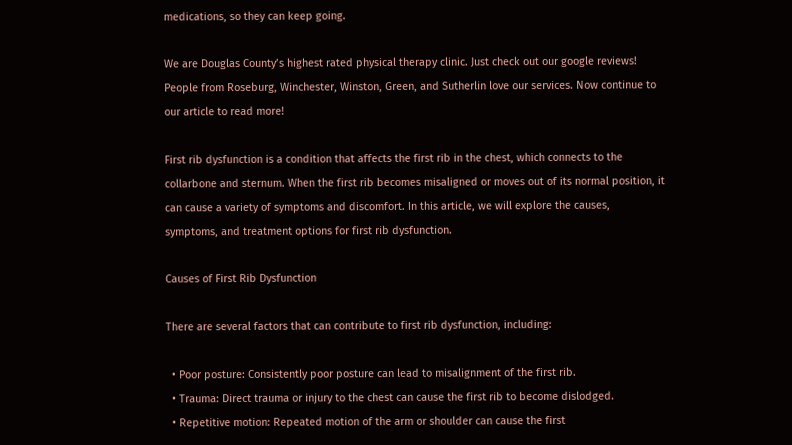medications, so they can keep going.

We are Douglas County’s highest rated physical therapy clinic. Just check out our google reviews! People from Roseburg, Winchester, Winston, Green, and Sutherlin love our services. Now continue to our article to read more!

First rib dysfunction is a condition that affects the first rib in the chest, which connects to the collarbone and sternum. When the first rib becomes misaligned or moves out of its normal position, it can cause a variety of symptoms and discomfort. In this article, we will explore the causes, symptoms, and treatment options for first rib dysfunction.

Causes of First Rib Dysfunction

There are several factors that can contribute to first rib dysfunction, including:

  • Poor posture: Consistently poor posture can lead to misalignment of the first rib.
  • Trauma: Direct trauma or injury to the chest can cause the first rib to become dislodged.
  • Repetitive motion: Repeated motion of the arm or shoulder can cause the first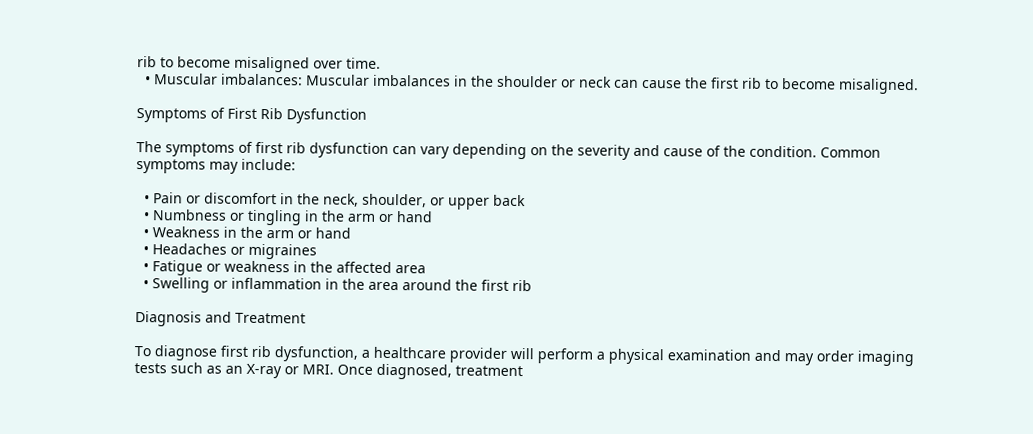rib to become misaligned over time.
  • Muscular imbalances: Muscular imbalances in the shoulder or neck can cause the first rib to become misaligned.

Symptoms of First Rib Dysfunction

The symptoms of first rib dysfunction can vary depending on the severity and cause of the condition. Common symptoms may include:

  • Pain or discomfort in the neck, shoulder, or upper back
  • Numbness or tingling in the arm or hand
  • Weakness in the arm or hand
  • Headaches or migraines
  • Fatigue or weakness in the affected area
  • Swelling or inflammation in the area around the first rib

Diagnosis and Treatment

To diagnose first rib dysfunction, a healthcare provider will perform a physical examination and may order imaging tests such as an X-ray or MRI. Once diagnosed, treatment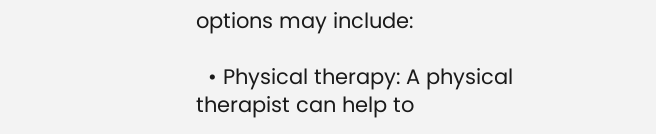options may include:

  • Physical therapy: A physical therapist can help to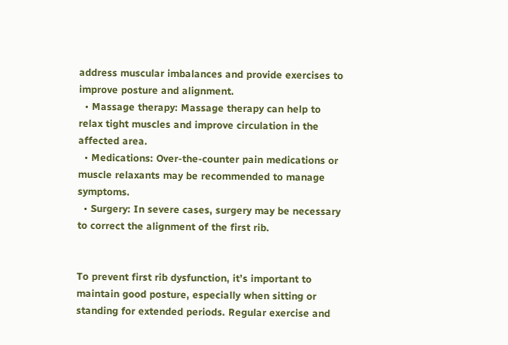address muscular imbalances and provide exercises to improve posture and alignment.
  • Massage therapy: Massage therapy can help to relax tight muscles and improve circulation in the affected area.
  • Medications: Over-the-counter pain medications or muscle relaxants may be recommended to manage symptoms.
  • Surgery: In severe cases, surgery may be necessary to correct the alignment of the first rib.


To prevent first rib dysfunction, it’s important to maintain good posture, especially when sitting or standing for extended periods. Regular exercise and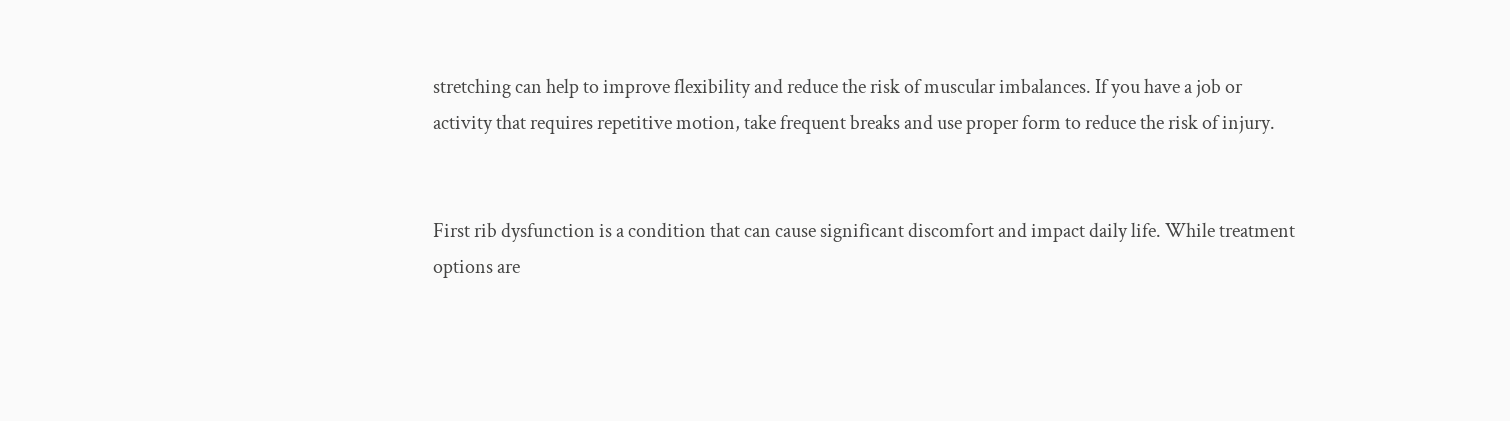stretching can help to improve flexibility and reduce the risk of muscular imbalances. If you have a job or activity that requires repetitive motion, take frequent breaks and use proper form to reduce the risk of injury.


First rib dysfunction is a condition that can cause significant discomfort and impact daily life. While treatment options are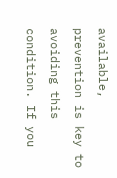available, prevention is key to avoiding this condition. If you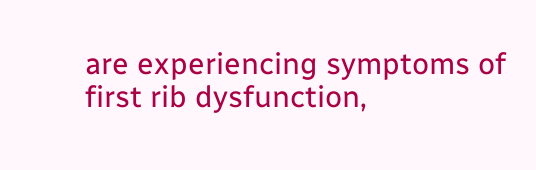are experiencing symptoms of first rib dysfunction,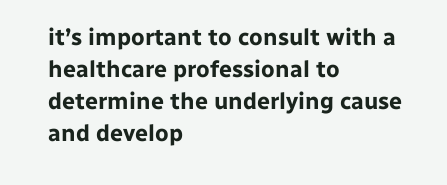it’s important to consult with a healthcare professional to determine the underlying cause and develop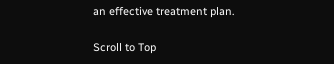an effective treatment plan.

Scroll to Top